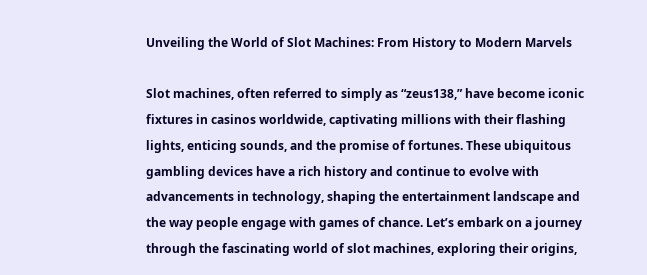Unveiling the World of Slot Machines: From History to Modern Marvels

Slot machines, often referred to simply as “zeus138,” have become iconic fixtures in casinos worldwide, captivating millions with their flashing lights, enticing sounds, and the promise of fortunes. These ubiquitous gambling devices have a rich history and continue to evolve with advancements in technology, shaping the entertainment landscape and the way people engage with games of chance. Let’s embark on a journey through the fascinating world of slot machines, exploring their origins,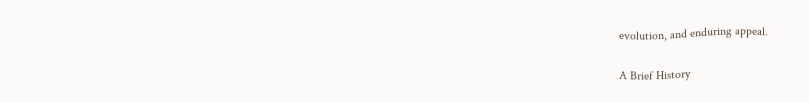evolution, and enduring appeal.

A Brief History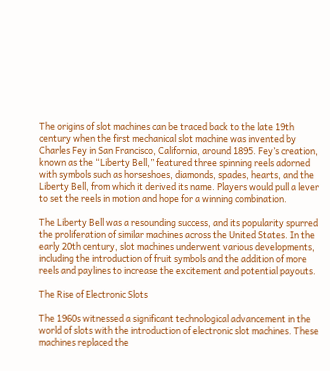The origins of slot machines can be traced back to the late 19th century when the first mechanical slot machine was invented by Charles Fey in San Francisco, California, around 1895. Fey’s creation, known as the “Liberty Bell,” featured three spinning reels adorned with symbols such as horseshoes, diamonds, spades, hearts, and the Liberty Bell, from which it derived its name. Players would pull a lever to set the reels in motion and hope for a winning combination.

The Liberty Bell was a resounding success, and its popularity spurred the proliferation of similar machines across the United States. In the early 20th century, slot machines underwent various developments, including the introduction of fruit symbols and the addition of more reels and paylines to increase the excitement and potential payouts.

The Rise of Electronic Slots

The 1960s witnessed a significant technological advancement in the world of slots with the introduction of electronic slot machines. These machines replaced the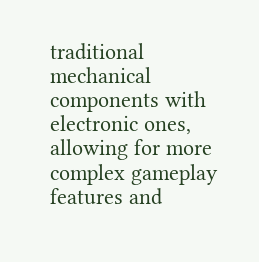traditional mechanical components with electronic ones, allowing for more complex gameplay features and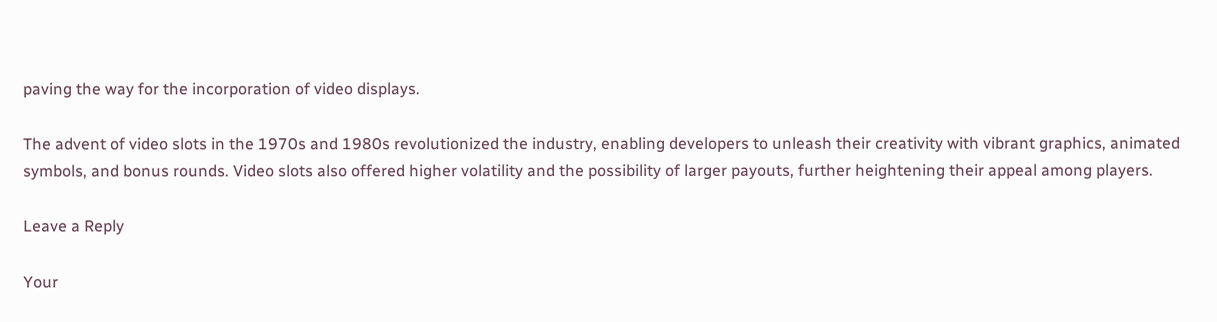paving the way for the incorporation of video displays.

The advent of video slots in the 1970s and 1980s revolutionized the industry, enabling developers to unleash their creativity with vibrant graphics, animated symbols, and bonus rounds. Video slots also offered higher volatility and the possibility of larger payouts, further heightening their appeal among players.

Leave a Reply

Your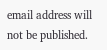email address will not be published.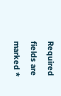Required fields are marked *